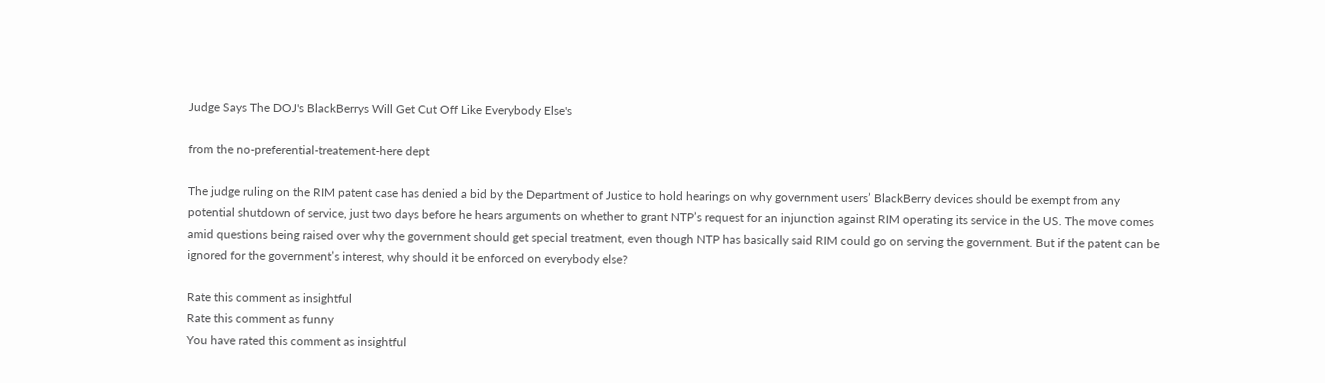Judge Says The DOJ's BlackBerrys Will Get Cut Off Like Everybody Else's

from the no-preferential-treatement-here dept

The judge ruling on the RIM patent case has denied a bid by the Department of Justice to hold hearings on why government users’ BlackBerry devices should be exempt from any potential shutdown of service, just two days before he hears arguments on whether to grant NTP’s request for an injunction against RIM operating its service in the US. The move comes amid questions being raised over why the government should get special treatment, even though NTP has basically said RIM could go on serving the government. But if the patent can be ignored for the government’s interest, why should it be enforced on everybody else?

Rate this comment as insightful
Rate this comment as funny
You have rated this comment as insightful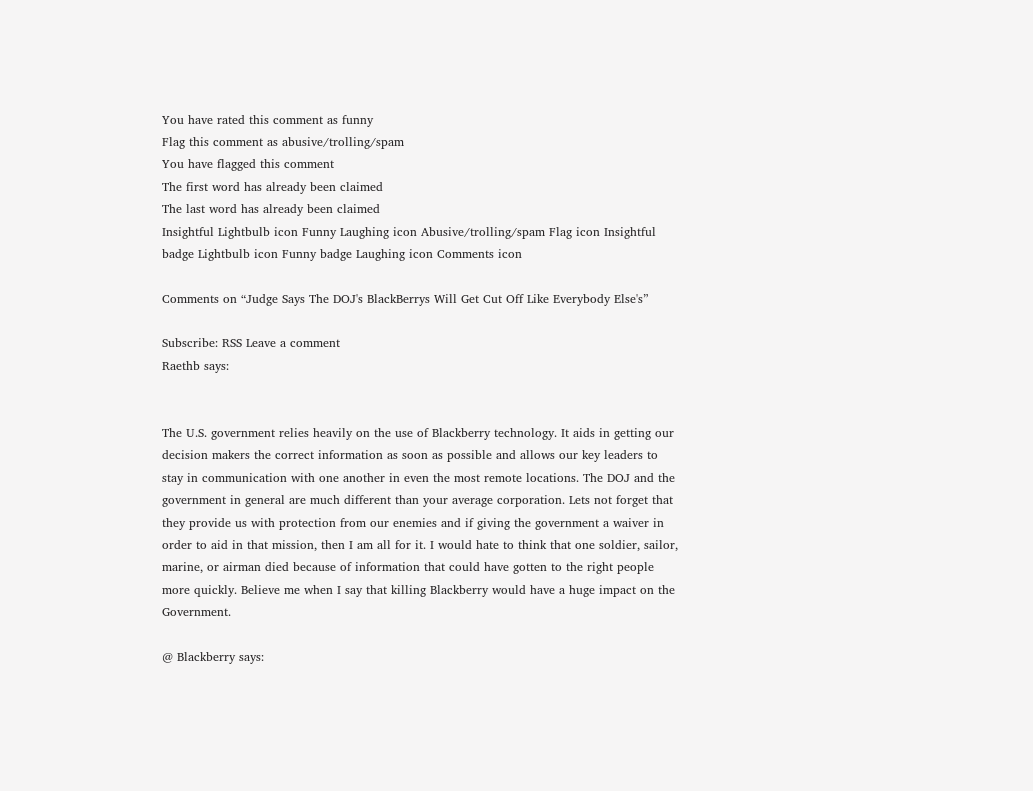You have rated this comment as funny
Flag this comment as abusive/trolling/spam
You have flagged this comment
The first word has already been claimed
The last word has already been claimed
Insightful Lightbulb icon Funny Laughing icon Abusive/trolling/spam Flag icon Insightful badge Lightbulb icon Funny badge Laughing icon Comments icon

Comments on “Judge Says The DOJ's BlackBerrys Will Get Cut Off Like Everybody Else's”

Subscribe: RSS Leave a comment
Raethb says:


The U.S. government relies heavily on the use of Blackberry technology. It aids in getting our decision makers the correct information as soon as possible and allows our key leaders to stay in communication with one another in even the most remote locations. The DOJ and the government in general are much different than your average corporation. Lets not forget that they provide us with protection from our enemies and if giving the government a waiver in order to aid in that mission, then I am all for it. I would hate to think that one soldier, sailor, marine, or airman died because of information that could have gotten to the right people more quickly. Believe me when I say that killing Blackberry would have a huge impact on the Government.

@ Blackberry says: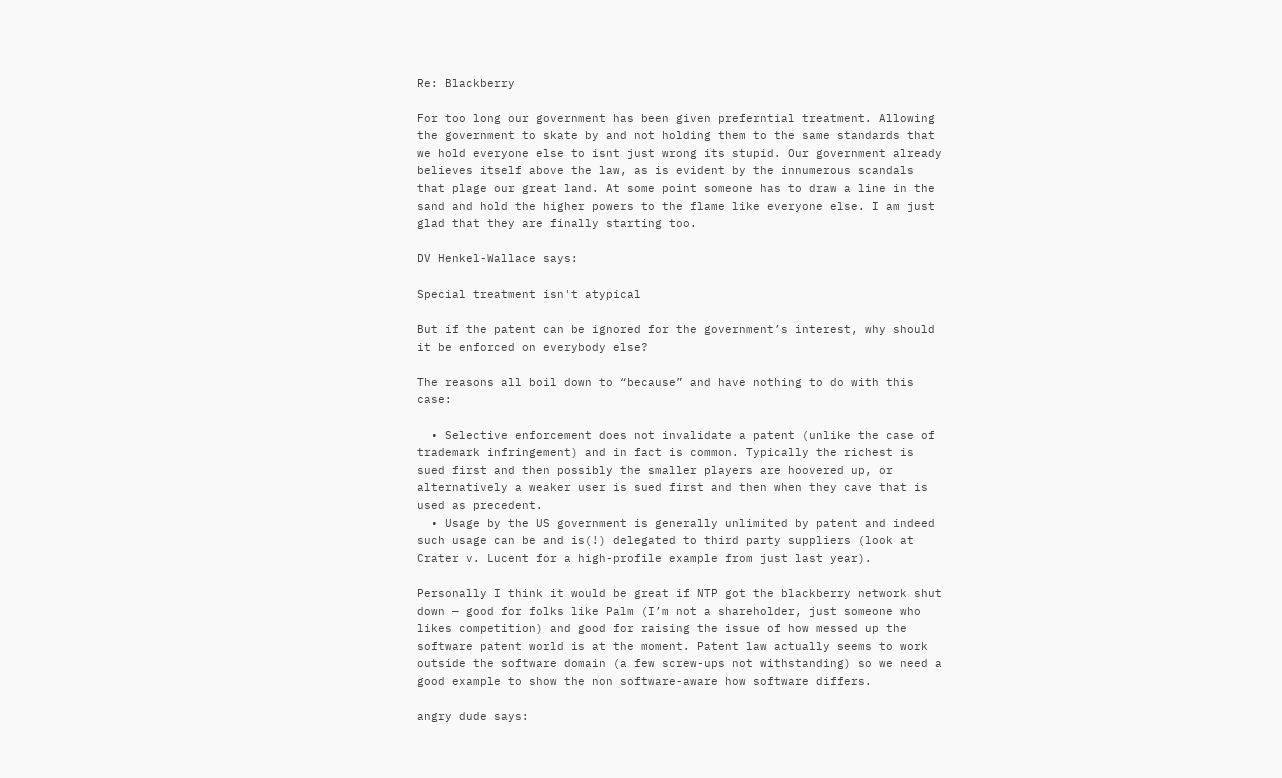Re: Blackberry

For too long our government has been given preferntial treatment. Allowing the government to skate by and not holding them to the same standards that we hold everyone else to isnt just wrong its stupid. Our government already believes itself above the law, as is evident by the innumerous scandals that plage our great land. At some point someone has to draw a line in the sand and hold the higher powers to the flame like everyone else. I am just glad that they are finally starting too.

DV Henkel-Wallace says:

Special treatment isn't atypical

But if the patent can be ignored for the government’s interest, why should it be enforced on everybody else?

The reasons all boil down to “because” and have nothing to do with this case:

  • Selective enforcement does not invalidate a patent (unlike the case of trademark infringement) and in fact is common. Typically the richest is sued first and then possibly the smaller players are hoovered up, or alternatively a weaker user is sued first and then when they cave that is used as precedent.
  • Usage by the US government is generally unlimited by patent and indeed such usage can be and is(!) delegated to third party suppliers (look at Crater v. Lucent for a high-profile example from just last year).

Personally I think it would be great if NTP got the blackberry network shut down — good for folks like Palm (I’m not a shareholder, just someone who likes competition) and good for raising the issue of how messed up the software patent world is at the moment. Patent law actually seems to work outside the software domain (a few screw-ups not withstanding) so we need a good example to show the non software-aware how software differs.

angry dude says: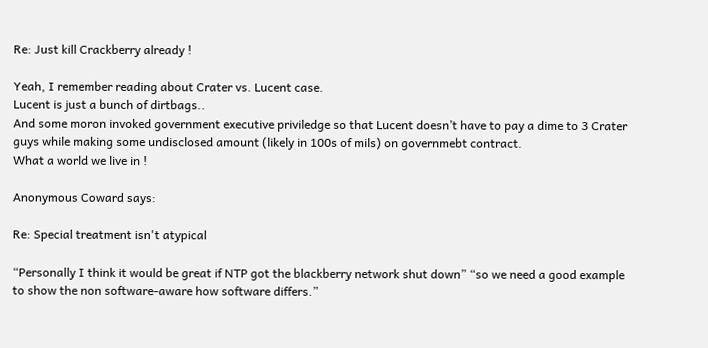Re: Just kill Crackberry already !

Yeah, I remember reading about Crater vs. Lucent case.
Lucent is just a bunch of dirtbags..
And some moron invoked government executive priviledge so that Lucent doesn’t have to pay a dime to 3 Crater guys while making some undisclosed amount (likely in 100s of mils) on governmebt contract.
What a world we live in !

Anonymous Coward says:

Re: Special treatment isn't atypical

“Personally I think it would be great if NTP got the blackberry network shut down” “so we need a good example to show the non software-aware how software differs.”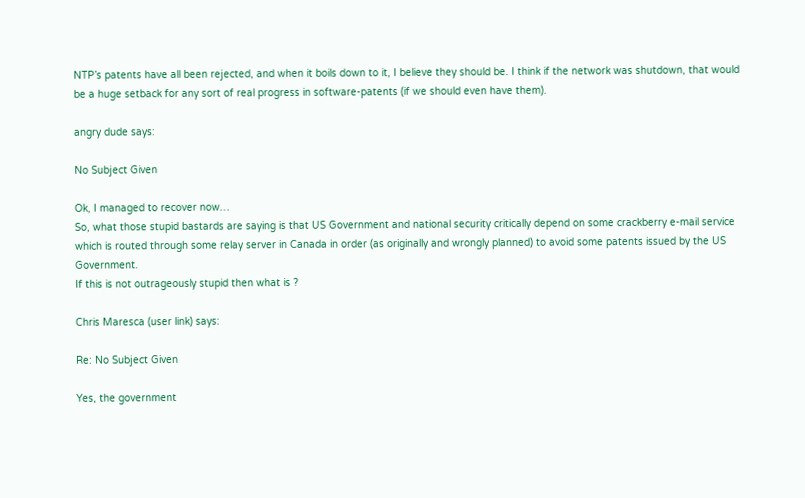NTP’s patents have all been rejected, and when it boils down to it, I believe they should be. I think if the network was shutdown, that would be a huge setback for any sort of real progress in software-patents (if we should even have them).

angry dude says:

No Subject Given

Ok, I managed to recover now…
So, what those stupid bastards are saying is that US Government and national security critically depend on some crackberry e-mail service which is routed through some relay server in Canada in order (as originally and wrongly planned) to avoid some patents issued by the US Government.
If this is not outrageously stupid then what is ?

Chris Maresca (user link) says:

Re: No Subject Given

Yes, the government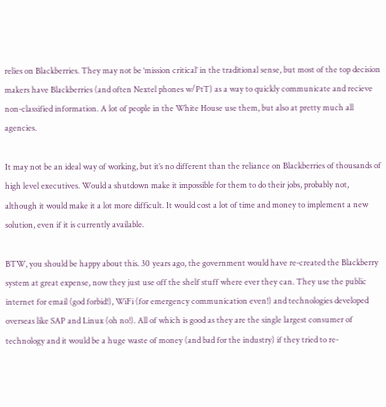relies on Blackberries. They may not be ‘mission critical’ in the traditional sense, but most of the top decision makers have Blackberries (and often Nextel phones w/PtT) as a way to quickly communicate and recieve non-classified information. A lot of people in the White House use them, but also at pretty much all agencies.

It may not be an ideal way of working, but it’s no different than the reliance on Blackberries of thousands of high level executives. Would a shutdown make it impossible for them to do their jobs, probably not, although it would make it a lot more difficult. It would cost a lot of time and money to implement a new solution, even if it is currently available.

BTW, you should be happy about this. 30 years ago, the government would have re-created the Blackberry system at great expense, now they just use off the shelf stuff where ever they can. They use the public internet for email (god forbid!), WiFi (for emergency communication even!) and technologies developed overseas like SAP and Linux (oh no!). All of which is good as they are the single largest consumer of technology and it would be a huge waste of money (and bad for the industry) if they tried to re-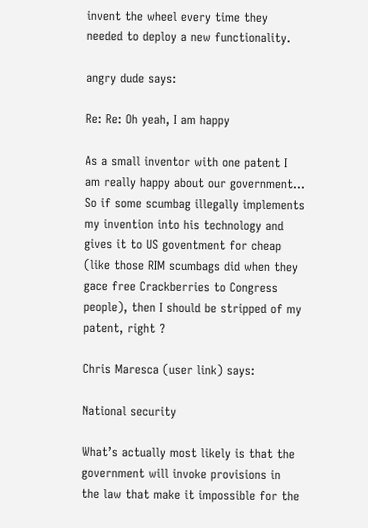invent the wheel every time they needed to deploy a new functionality.

angry dude says:

Re: Re: Oh yeah, I am happy

As a small inventor with one patent I am really happy about our government…
So if some scumbag illegally implements my invention into his technology and gives it to US goventment for cheap (like those RIM scumbags did when they gace free Crackberries to Congress people), then I should be stripped of my patent, right ?

Chris Maresca (user link) says:

National security

What’s actually most likely is that the government will invoke provisions in the law that make it impossible for the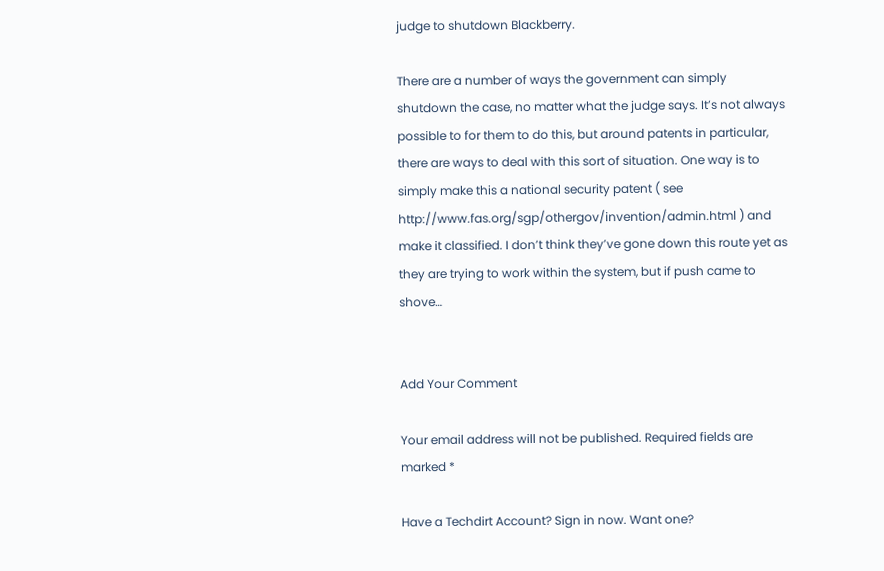judge to shutdown Blackberry.

There are a number of ways the government can simply shutdown the case, no matter what the judge says. It’s not always possible to for them to do this, but around patents in particular, there are ways to deal with this sort of situation. One way is to simply make this a national security patent ( see http://www.fas.org/sgp/othergov/invention/admin.html ) and make it classified. I don’t think they’ve gone down this route yet as they are trying to work within the system, but if push came to shove…


Add Your Comment

Your email address will not be published. Required fields are marked *

Have a Techdirt Account? Sign in now. Want one?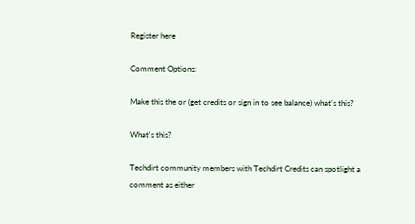Register here

Comment Options:

Make this the or (get credits or sign in to see balance) what's this?

What's this?

Techdirt community members with Techdirt Credits can spotlight a comment as either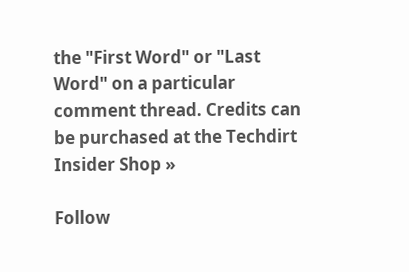the "First Word" or "Last Word" on a particular comment thread. Credits can be purchased at the Techdirt Insider Shop »

Follow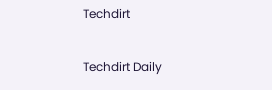Techdirt

Techdirt Daily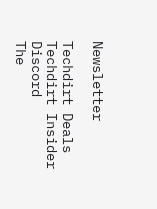Newsletter

Techdirt Deals
Techdirt Insider Discord
The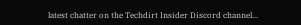latest chatter on the Techdirt Insider Discord channel...